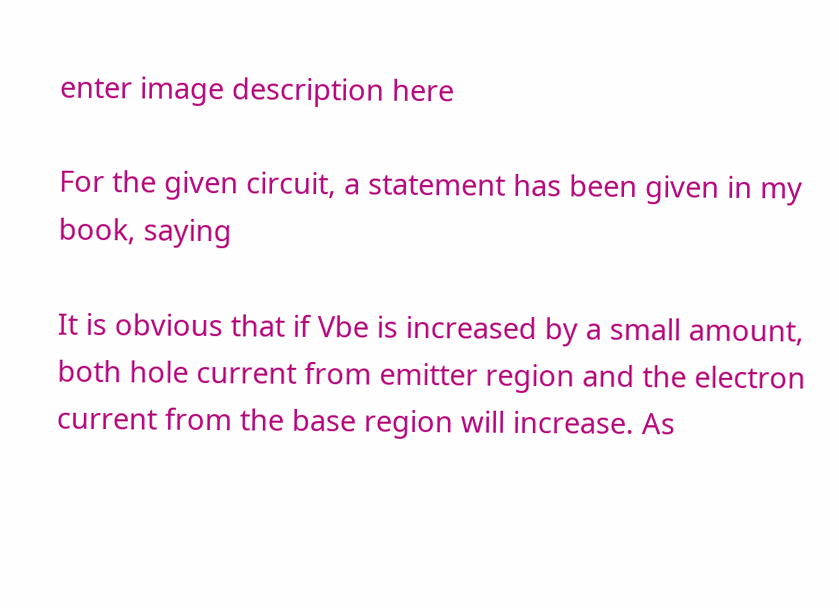enter image description here

For the given circuit, a statement has been given in my book, saying

It is obvious that if Vbe is increased by a small amount, both hole current from emitter region and the electron current from the base region will increase. As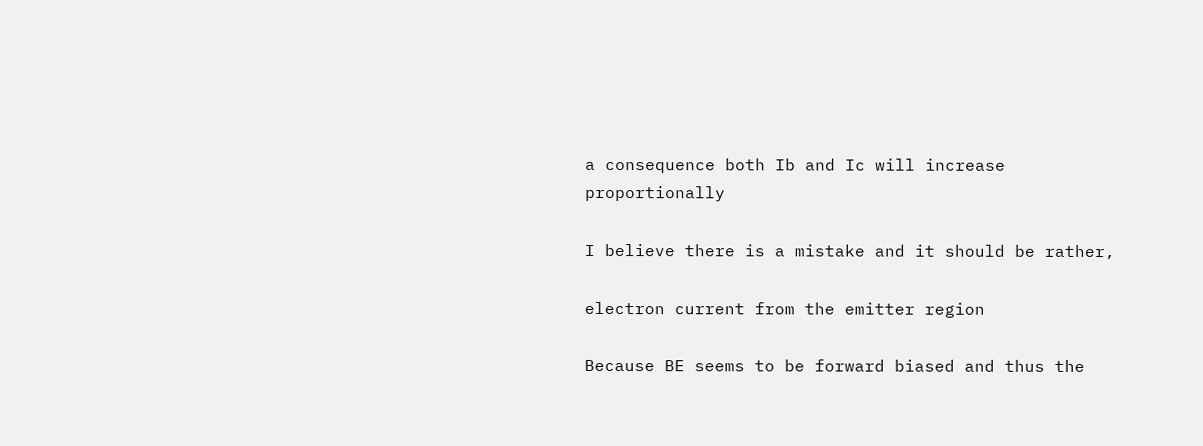a consequence both Ib and Ic will increase proportionally

I believe there is a mistake and it should be rather,

electron current from the emitter region

Because BE seems to be forward biased and thus the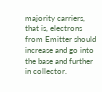majority carriers, that is, electrons from Emitter should increase and go into the base and further in collector.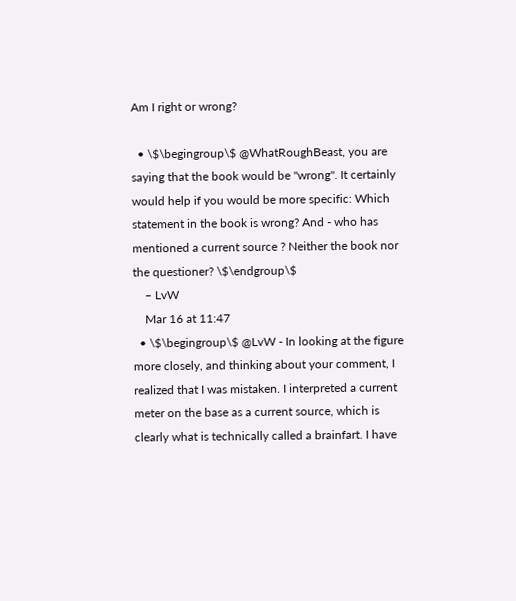Am I right or wrong?

  • \$\begingroup\$ @WhatRoughBeast, you are saying that the book would be "wrong". It certainly would help if you would be more specific: Which statement in the book is wrong? And - who has mentioned a current source ? Neither the book nor the questioner? \$\endgroup\$
    – LvW
    Mar 16 at 11:47
  • \$\begingroup\$ @LvW - In looking at the figure more closely, and thinking about your comment, I realized that I was mistaken. I interpreted a current meter on the base as a current source, which is clearly what is technically called a brainfart. I have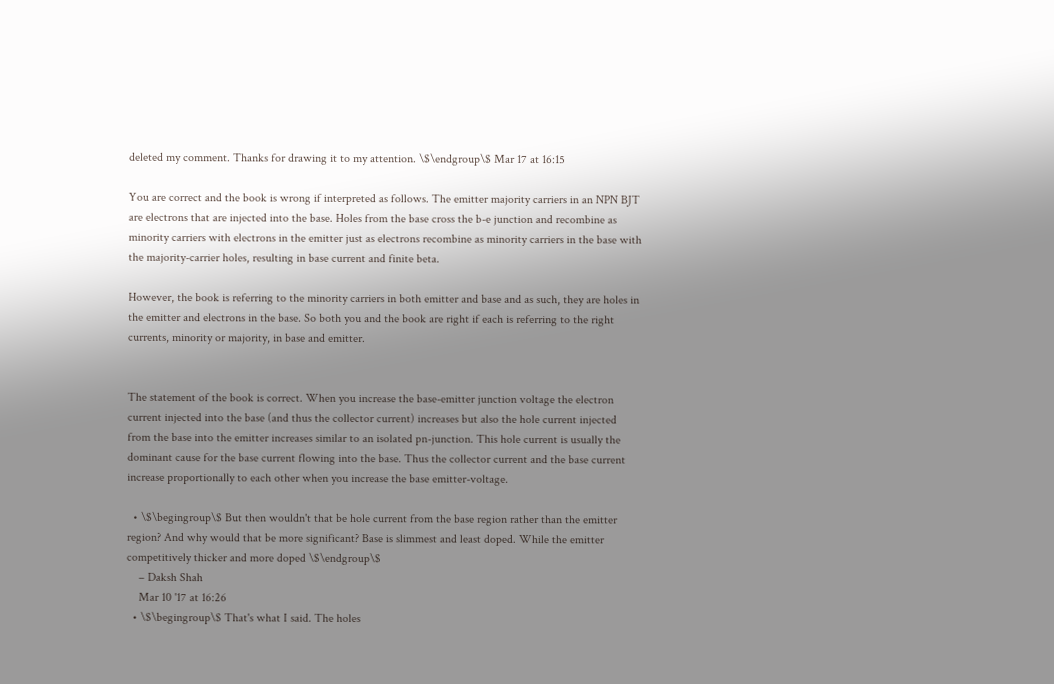deleted my comment. Thanks for drawing it to my attention. \$\endgroup\$ Mar 17 at 16:15

You are correct and the book is wrong if interpreted as follows. The emitter majority carriers in an NPN BJT are electrons that are injected into the base. Holes from the base cross the b-e junction and recombine as minority carriers with electrons in the emitter just as electrons recombine as minority carriers in the base with the majority-carrier holes, resulting in base current and finite beta.

However, the book is referring to the minority carriers in both emitter and base and as such, they are holes in the emitter and electrons in the base. So both you and the book are right if each is referring to the right currents, minority or majority, in base and emitter.


The statement of the book is correct. When you increase the base-emitter junction voltage the electron current injected into the base (and thus the collector current) increases but also the hole current injected from the base into the emitter increases similar to an isolated pn-junction. This hole current is usually the dominant cause for the base current flowing into the base. Thus the collector current and the base current increase proportionally to each other when you increase the base emitter-voltage.

  • \$\begingroup\$ But then wouldn't that be hole current from the base region rather than the emitter region? And why would that be more significant? Base is slimmest and least doped. While the emitter competitively thicker and more doped \$\endgroup\$
    – Daksh Shah
    Mar 10 '17 at 16:26
  • \$\begingroup\$ That's what I said. The holes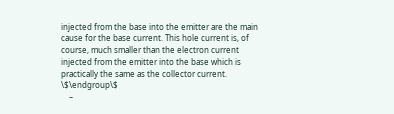injected from the base into the emitter are the main cause for the base current. This hole current is, of course, much smaller than the electron current injected from the emitter into the base which is practically the same as the collector current. \$\endgroup\$
    –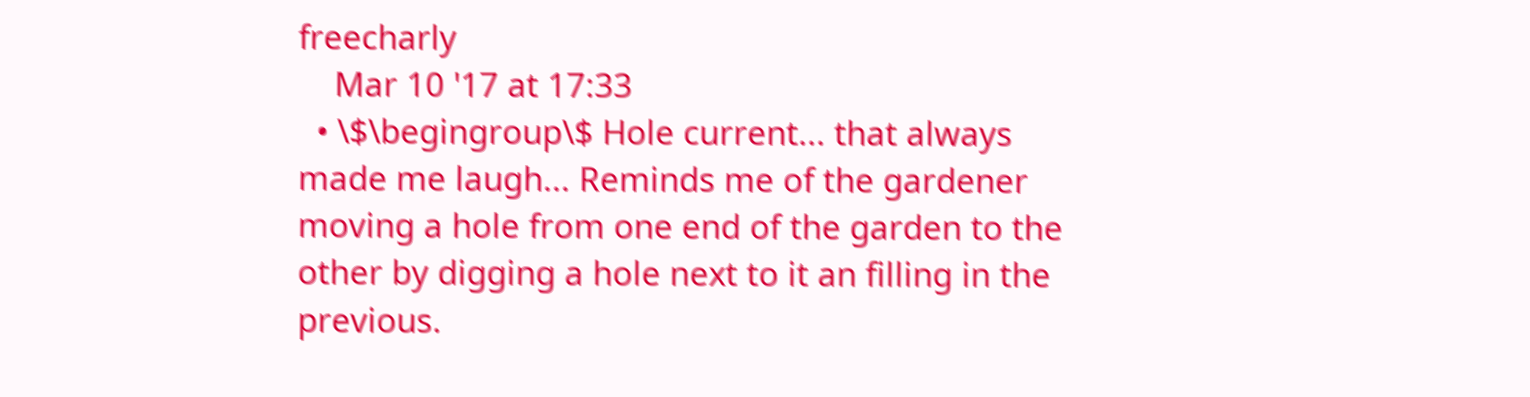freecharly
    Mar 10 '17 at 17:33
  • \$\begingroup\$ Hole current... that always made me laugh... Reminds me of the gardener moving a hole from one end of the garden to the other by digging a hole next to it an filling in the previous.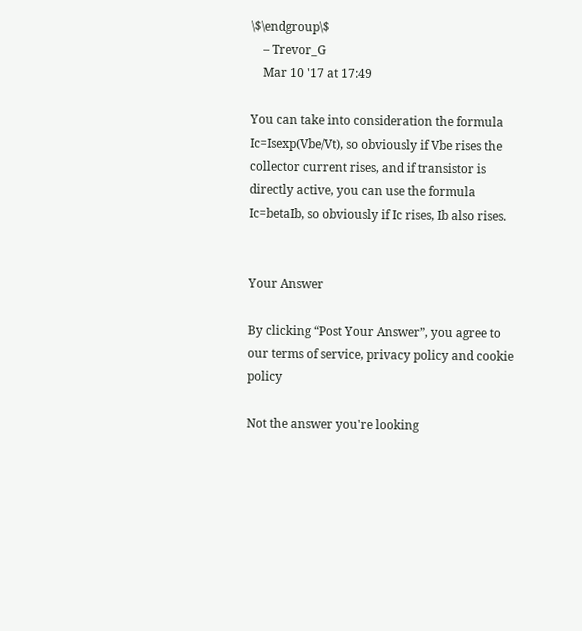\$\endgroup\$
    – Trevor_G
    Mar 10 '17 at 17:49

You can take into consideration the formula Ic=Isexp(Vbe/Vt), so obviously if Vbe rises the collector current rises, and if transistor is directly active, you can use the formula Ic=betaIb, so obviously if Ic rises, Ib also rises.


Your Answer

By clicking “Post Your Answer”, you agree to our terms of service, privacy policy and cookie policy

Not the answer you're looking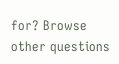for? Browse other questions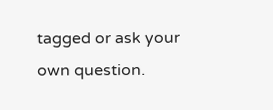tagged or ask your own question.